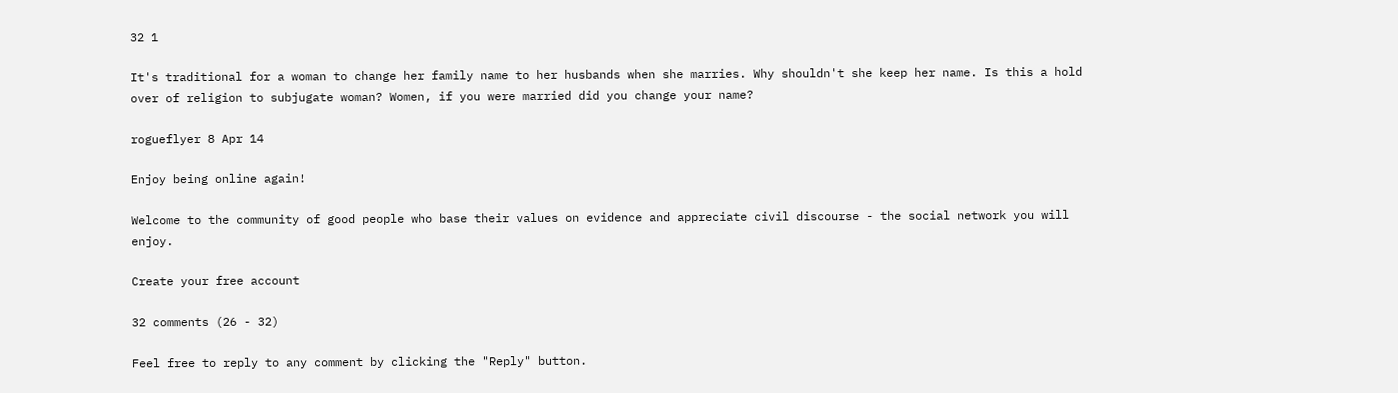32 1

It's traditional for a woman to change her family name to her husbands when she marries. Why shouldn't she keep her name. Is this a hold over of religion to subjugate woman? Women, if you were married did you change your name?

rogueflyer 8 Apr 14

Enjoy being online again!

Welcome to the community of good people who base their values on evidence and appreciate civil discourse - the social network you will enjoy.

Create your free account

32 comments (26 - 32)

Feel free to reply to any comment by clicking the "Reply" button.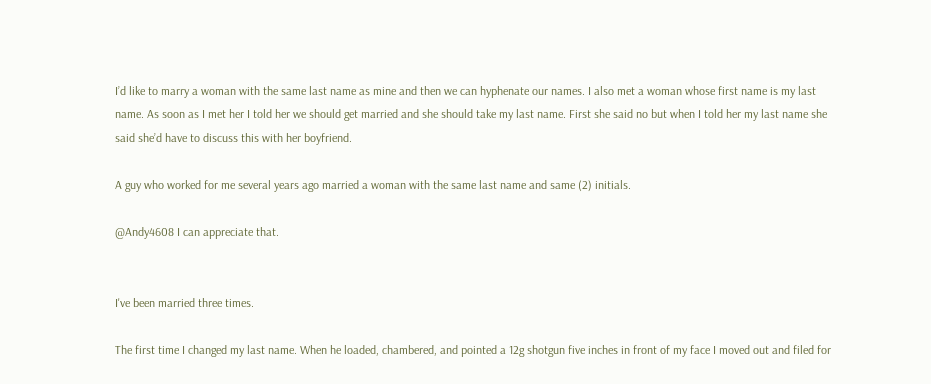I’d like to marry a woman with the same last name as mine and then we can hyphenate our names. I also met a woman whose first name is my last name. As soon as I met her I told her we should get married and she should take my last name. First she said no but when I told her my last name she said she’d have to discuss this with her boyfriend.

A guy who worked for me several years ago married a woman with the same last name and same (2) initials.

@Andy4608 I can appreciate that.


I've been married three times.

The first time I changed my last name. When he loaded, chambered, and pointed a 12g shotgun five inches in front of my face I moved out and filed for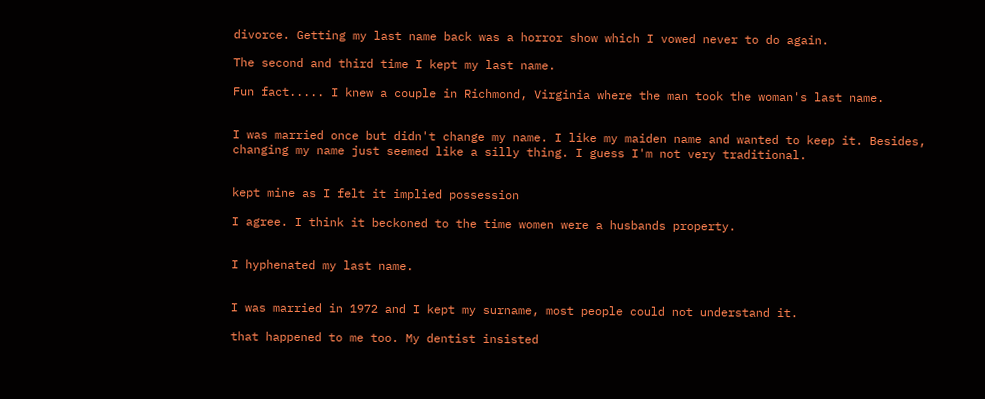divorce. Getting my last name back was a horror show which I vowed never to do again.

The second and third time I kept my last name.

Fun fact..... I knew a couple in Richmond, Virginia where the man took the woman's last name.


I was married once but didn't change my name. I like my maiden name and wanted to keep it. Besides, changing my name just seemed like a silly thing. I guess I'm not very traditional.


kept mine as I felt it implied possession

I agree. I think it beckoned to the time women were a husbands property.


I hyphenated my last name.


I was married in 1972 and I kept my surname, most people could not understand it.

that happened to me too. My dentist insisted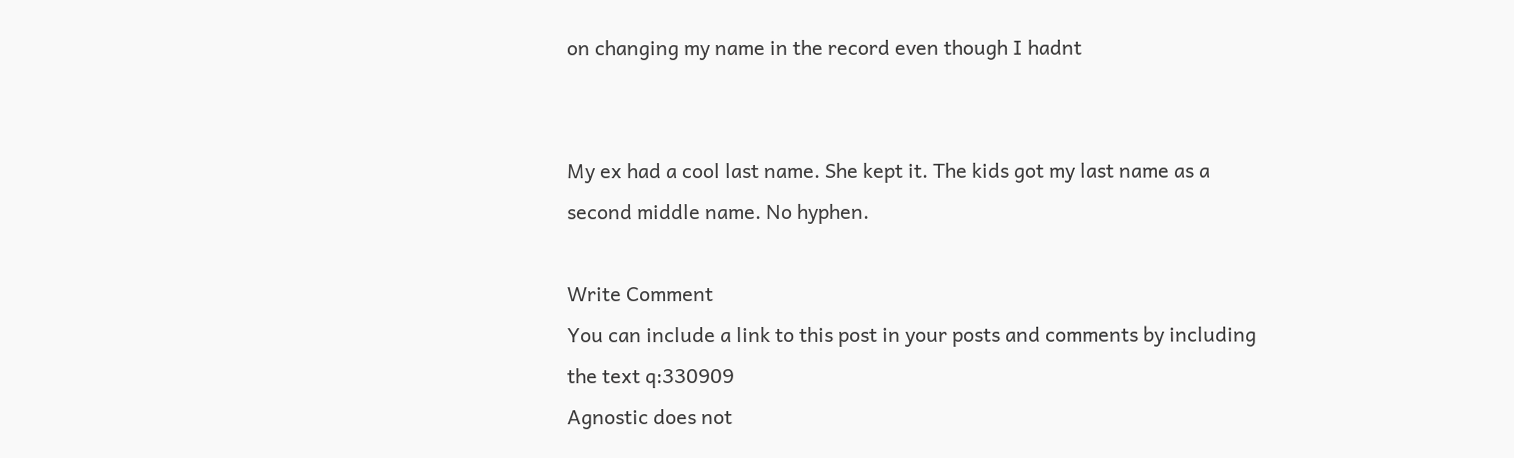on changing my name in the record even though I hadnt


My ex had a cool last name. She kept it. The kids got my last name as a second middle name. No hyphen.

Write Comment
You can include a link to this post in your posts and comments by including the text q:330909
Agnostic does not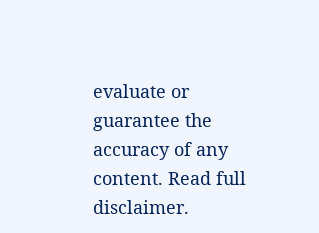evaluate or guarantee the accuracy of any content. Read full disclaimer.